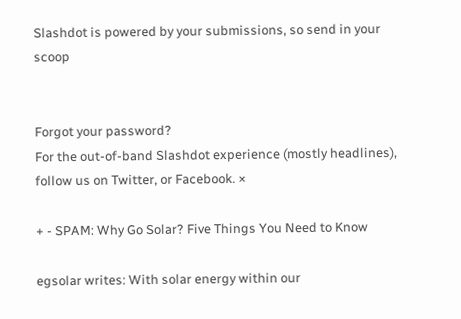Slashdot is powered by your submissions, so send in your scoop


Forgot your password?
For the out-of-band Slashdot experience (mostly headlines), follow us on Twitter, or Facebook. ×

+ - SPAM: Why Go Solar? Five Things You Need to Know

egsolar writes: With solar energy within our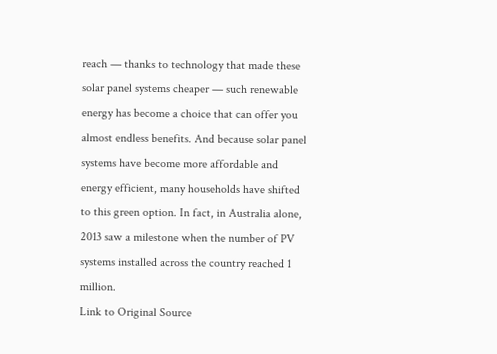reach — thanks to technology that made these solar panel systems cheaper — such renewable energy has become a choice that can offer you almost endless benefits. And because solar panel systems have become more affordable and energy efficient, many households have shifted to this green option. In fact, in Australia alone, 2013 saw a milestone when the number of PV systems installed across the country reached 1 million.
Link to Original Source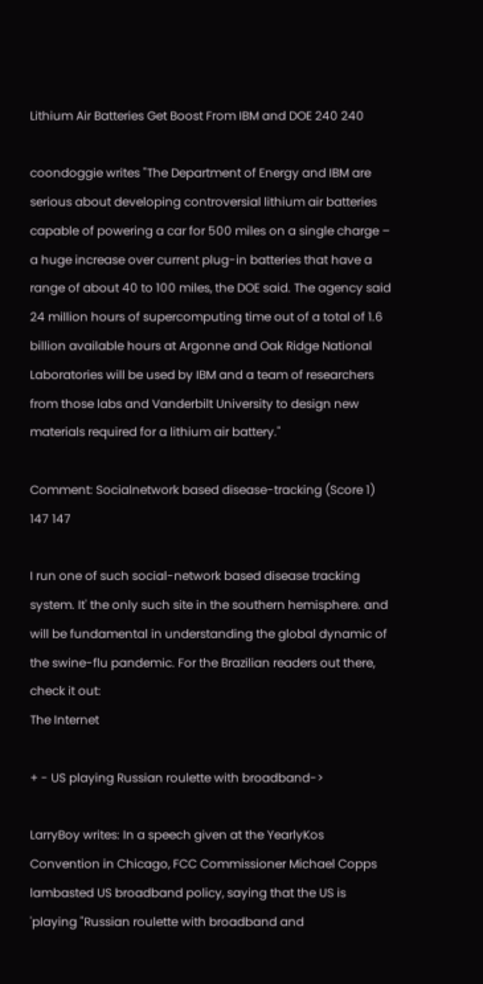Lithium Air Batteries Get Boost From IBM and DOE 240 240

coondoggie writes "The Department of Energy and IBM are serious about developing controversial lithium air batteries capable of powering a car for 500 miles on a single charge – a huge increase over current plug-in batteries that have a range of about 40 to 100 miles, the DOE said. The agency said 24 million hours of supercomputing time out of a total of 1.6 billion available hours at Argonne and Oak Ridge National Laboratories will be used by IBM and a team of researchers from those labs and Vanderbilt University to design new materials required for a lithium air battery."

Comment: Socialnetwork based disease-tracking (Score 1) 147 147

I run one of such social-network based disease tracking system. It' the only such site in the southern hemisphere. and will be fundamental in understanding the global dynamic of the swine-flu pandemic. For the Brazilian readers out there, check it out:
The Internet

+ - US playing Russian roulette with broadband->

LarryBoy writes: In a speech given at the YearlyKos Convention in Chicago, FCC Commissioner Michael Copps lambasted US broadband policy, saying that the US is 'playing "Russian roulette with broadband and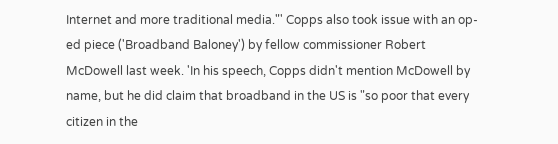Internet and more traditional media."' Copps also took issue with an op-ed piece ('Broadband Baloney') by fellow commissioner Robert McDowell last week. 'In his speech, Copps didn't mention McDowell by name, but he did claim that broadband in the US is "so poor that every citizen in the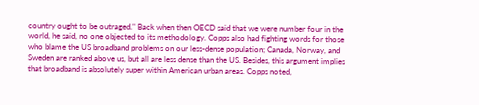country ought to be outraged." Back when then OECD said that we were number four in the world, he said, no one objected to its methodology. Copps also had fighting words for those who blame the US broadband problems on our less-dense population; Canada, Norway, and Sweden are ranked above us, but all are less dense than the US. Besides, this argument implies that broadband is absolutely super within American urban areas. Copps noted,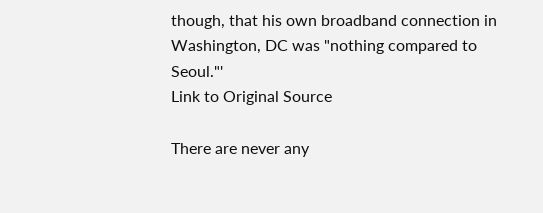though, that his own broadband connection in Washington, DC was "nothing compared to Seoul."'
Link to Original Source

There are never any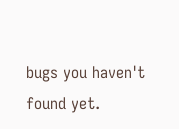bugs you haven't found yet.